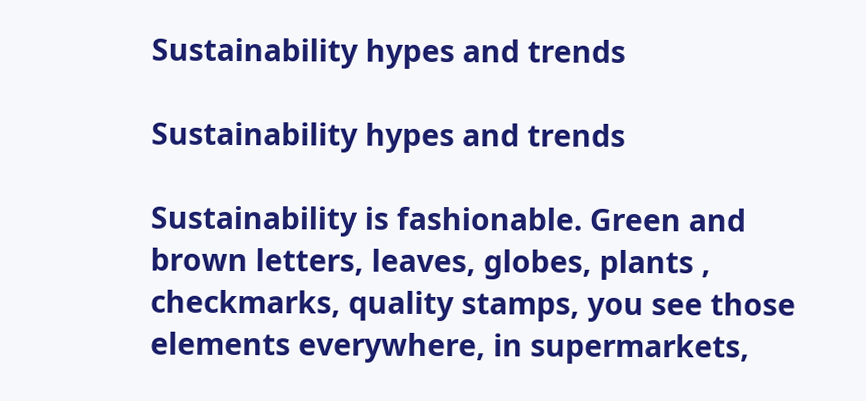Sustainability hypes and trends

Sustainability hypes and trends

Sustainability is fashionable. Green and brown letters, leaves, globes, plants , checkmarks, quality stamps, you see those elements everywhere, in supermarkets,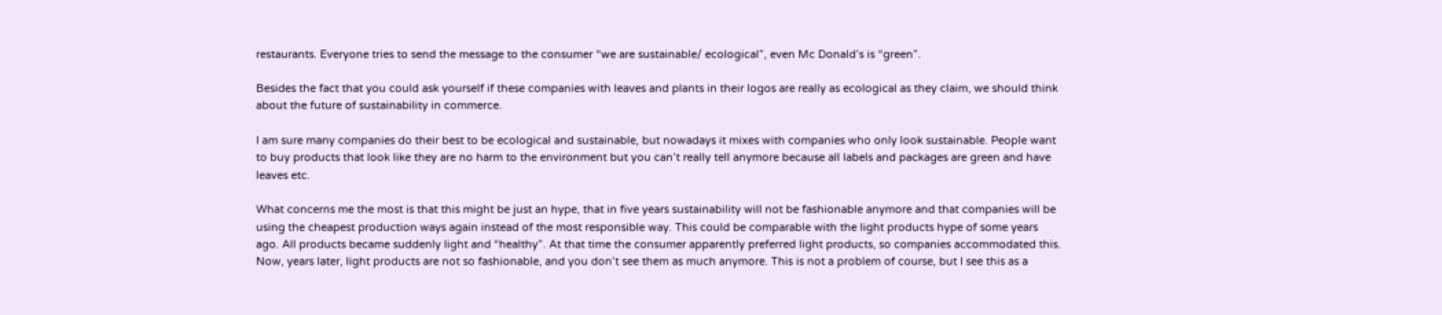restaurants. Everyone tries to send the message to the consumer “we are sustainable/ ecological”, even Mc Donald’s is “green”.

Besides the fact that you could ask yourself if these companies with leaves and plants in their logos are really as ecological as they claim, we should think about the future of sustainability in commerce.

I am sure many companies do their best to be ecological and sustainable, but nowadays it mixes with companies who only look sustainable. People want to buy products that look like they are no harm to the environment but you can’t really tell anymore because all labels and packages are green and have leaves etc.

What concerns me the most is that this might be just an hype, that in five years sustainability will not be fashionable anymore and that companies will be using the cheapest production ways again instead of the most responsible way. This could be comparable with the light products hype of some years ago. All products became suddenly light and “healthy”. At that time the consumer apparently preferred light products, so companies accommodated this. Now, years later, light products are not so fashionable, and you don’t see them as much anymore. This is not a problem of course, but I see this as a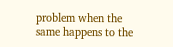problem when the same happens to the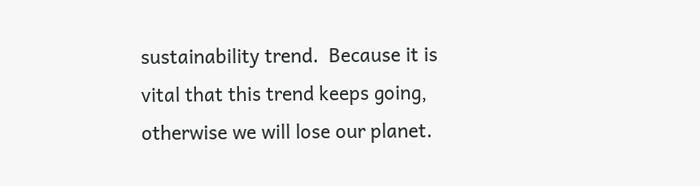sustainability trend.  Because it is  vital that this trend keeps going, otherwise we will lose our planet.